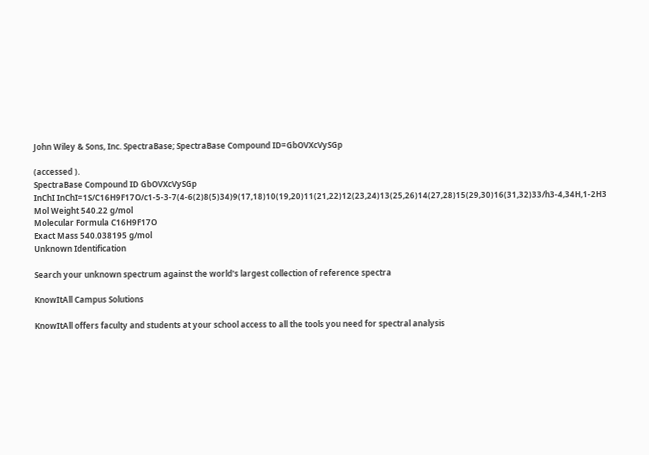John Wiley & Sons, Inc. SpectraBase; SpectraBase Compound ID=GbOVXcVySGp

(accessed ).
SpectraBase Compound ID GbOVXcVySGp
InChI InChI=1S/C16H9F17O/c1-5-3-7(4-6(2)8(5)34)9(17,18)10(19,20)11(21,22)12(23,24)13(25,26)14(27,28)15(29,30)16(31,32)33/h3-4,34H,1-2H3
Mol Weight 540.22 g/mol
Molecular Formula C16H9F17O
Exact Mass 540.038195 g/mol
Unknown Identification

Search your unknown spectrum against the world's largest collection of reference spectra

KnowItAll Campus Solutions

KnowItAll offers faculty and students at your school access to all the tools you need for spectral analysis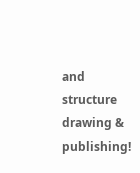and structure drawing & publishing!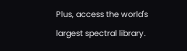Plus, access the world's largest spectral library.